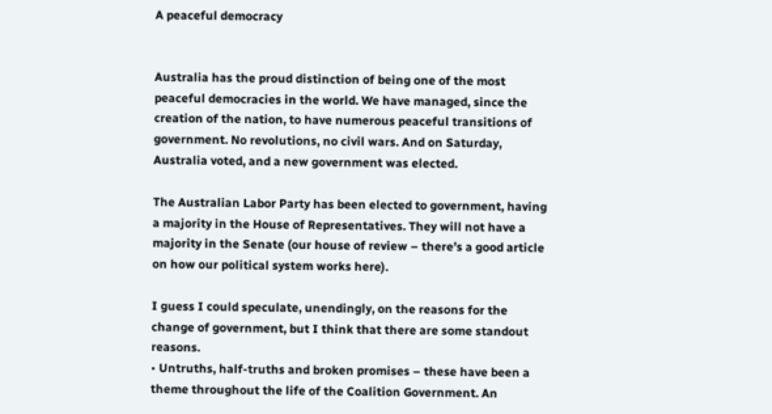A peaceful democracy


Australia has the proud distinction of being one of the most peaceful democracies in the world. We have managed, since the creation of the nation, to have numerous peaceful transitions of government. No revolutions, no civil wars. And on Saturday, Australia voted, and a new government was elected.

The Australian Labor Party has been elected to government, having a majority in the House of Representatives. They will not have a majority in the Senate (our house of review – there’s a good article on how our political system works here).

I guess I could speculate, unendingly, on the reasons for the change of government, but I think that there are some standout reasons.
• Untruths, half-truths and broken promises – these have been a theme throughout the life of the Coalition Government. An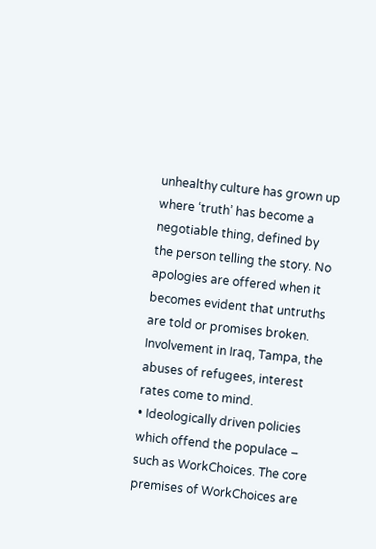unhealthy culture has grown up where ‘truth’ has become a negotiable thing, defined by the person telling the story. No apologies are offered when it becomes evident that untruths are told or promises broken. Involvement in Iraq, Tampa, the abuses of refugees, interest rates come to mind.
• Ideologically driven policies which offend the populace – such as WorkChoices. The core premises of WorkChoices are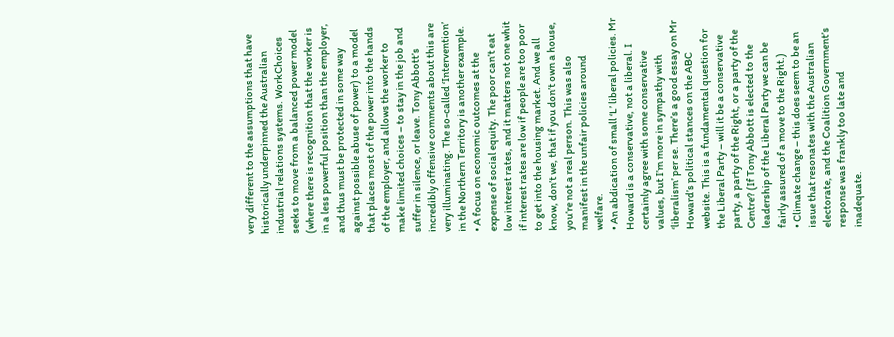very different to the assumptions that have historically underpinned the Australian industrial relations systems. WorkChoices seeks to move from a balanced power model (where there is recognition that the worker is in a less powerful position than the employer, and thus must be protected in some way against possible abuse of power) to a model that places most of the power into the hands of the employer, and allows the worker to make limited choices – to stay in the job and suffer in silence, or leave. Tony Abbott’s incredibly offensive comments about this are very illuminating. The so-called ‘Intervention’ in the Northern Territory is another example.
• A focus on economic outcomes at the expense of social equity. The poor can’t eat low interest rates, and it matters not one whit if interest rates are low if people are too poor to get into the housing market. And we all know, don’t we, that if you don’t own a house, you’re not a real person. This was also manifest in the unfair policies around welfare.
• An abdication of small ‘L’ liberal policies. Mr Howard is a conservative, not a liberal. I certainly agree with some conservative values, but I’m more in sympathy with ‘liberalism’ per se. There’s a good essay on Mr Howard’s political stances on the ABC website. This is a fundamental question for the Liberal Party – will it be a conservative party, a party of the Right, or a party of the Centre? (If Tony Abbott is elected to the leadership of the Liberal Party we can be fairly assured of a move to the Right.)
• Climate change – this does seem to be an issue that resonates with the Australian electorate, and the Coalition Government’s response was frankly too late and inadequate.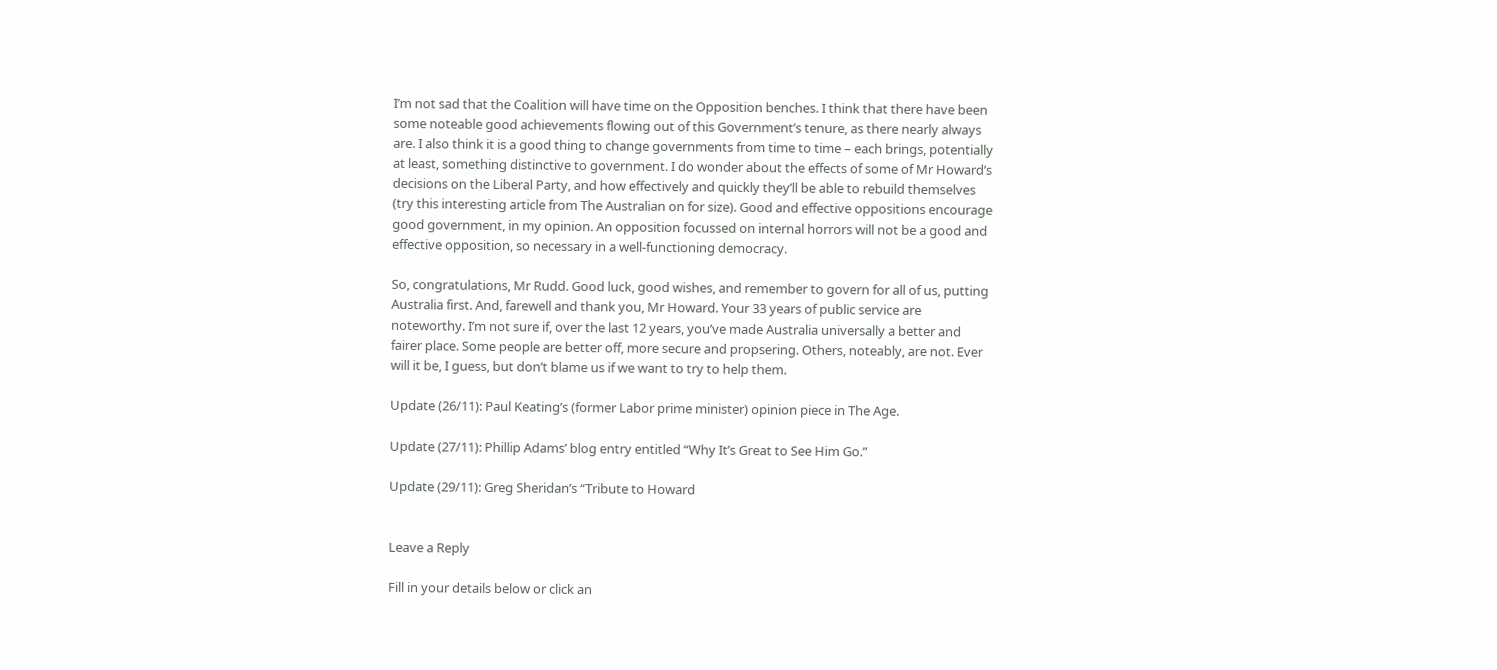I’m not sad that the Coalition will have time on the Opposition benches. I think that there have been some noteable good achievements flowing out of this Government’s tenure, as there nearly always are. I also think it is a good thing to change governments from time to time – each brings, potentially at least, something distinctive to government. I do wonder about the effects of some of Mr Howard’s decisions on the Liberal Party, and how effectively and quickly they’ll be able to rebuild themselves (try this interesting article from The Australian on for size). Good and effective oppositions encourage good government, in my opinion. An opposition focussed on internal horrors will not be a good and effective opposition, so necessary in a well-functioning democracy.

So, congratulations, Mr Rudd. Good luck, good wishes, and remember to govern for all of us, putting Australia first. And, farewell and thank you, Mr Howard. Your 33 years of public service are noteworthy. I’m not sure if, over the last 12 years, you’ve made Australia universally a better and fairer place. Some people are better off, more secure and propsering. Others, noteably, are not. Ever will it be, I guess, but don’t blame us if we want to try to help them.

Update (26/11): Paul Keating’s (former Labor prime minister) opinion piece in The Age.

Update (27/11): Phillip Adams’ blog entry entitled “Why It’s Great to See Him Go.”

Update (29/11): Greg Sheridan’s “Tribute to Howard


Leave a Reply

Fill in your details below or click an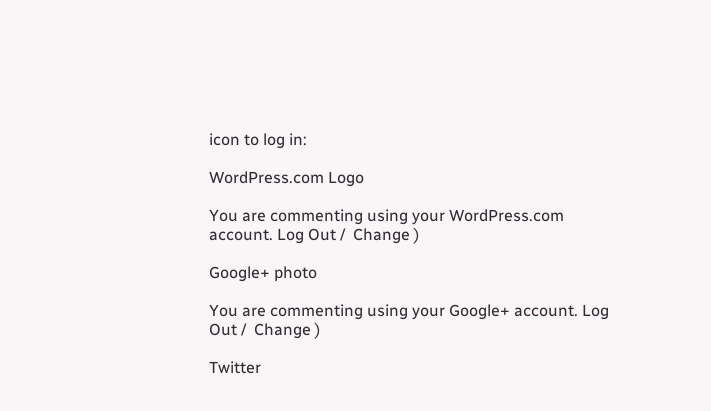icon to log in:

WordPress.com Logo

You are commenting using your WordPress.com account. Log Out /  Change )

Google+ photo

You are commenting using your Google+ account. Log Out /  Change )

Twitter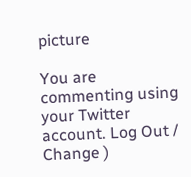picture

You are commenting using your Twitter account. Log Out /  Change )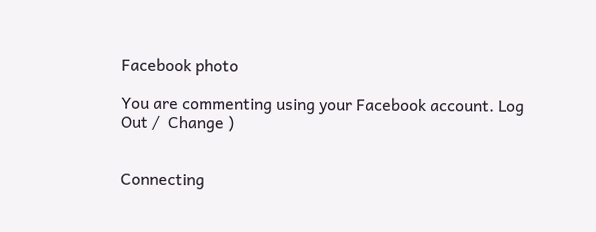Facebook photo

You are commenting using your Facebook account. Log Out /  Change )


Connecting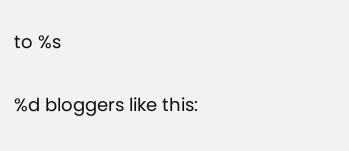to %s

%d bloggers like this: